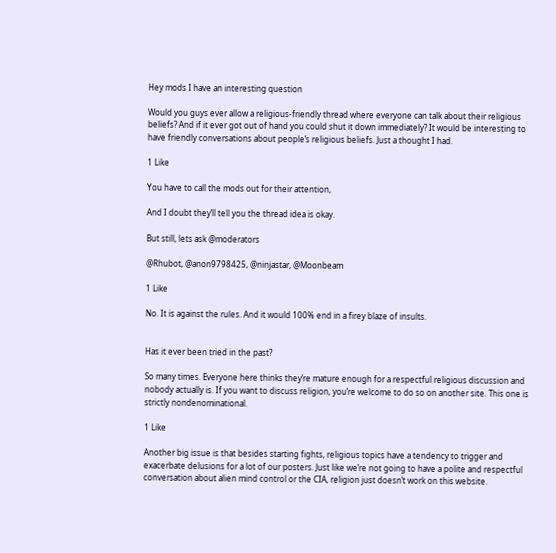Hey mods I have an interesting question

Would you guys ever allow a religious-friendly thread where everyone can talk about their religious beliefs? And if it ever got out of hand you could shut it down immediately? It would be interesting to have friendly conversations about people’s religious beliefs. Just a thought I had.

1 Like

You have to call the mods out for their attention,

And I doubt they’ll tell you the thread idea is okay.

But still, lets ask @moderators

@Rhubot, @anon9798425, @ninjastar, @Moonbeam

1 Like

No. It is against the rules. And it would 100% end in a firey blaze of insults.


Has it ever been tried in the past?

So many times. Everyone here thinks they’re mature enough for a respectful religious discussion and nobody actually is. If you want to discuss religion, you’re welcome to do so on another site. This one is strictly nondenominational.

1 Like

Another big issue is that besides starting fights, religious topics have a tendency to trigger and exacerbate delusions for a lot of our posters. Just like we’re not going to have a polite and respectful conversation about alien mind control or the CIA, religion just doesn’t work on this website.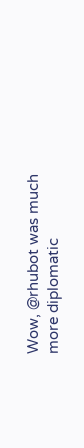Wow, @rhubot was much more diplomatic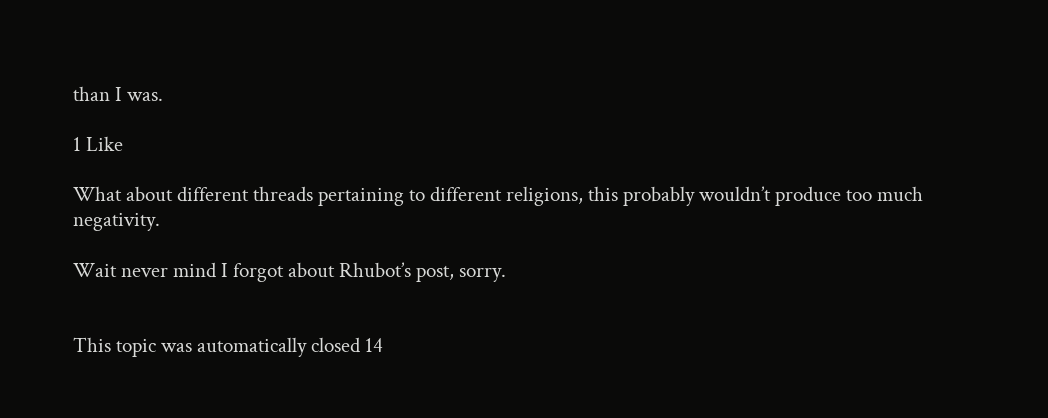than I was.

1 Like

What about different threads pertaining to different religions, this probably wouldn’t produce too much negativity.

Wait never mind I forgot about Rhubot’s post, sorry.


This topic was automatically closed 14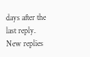days after the last reply. New replies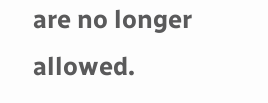are no longer allowed.